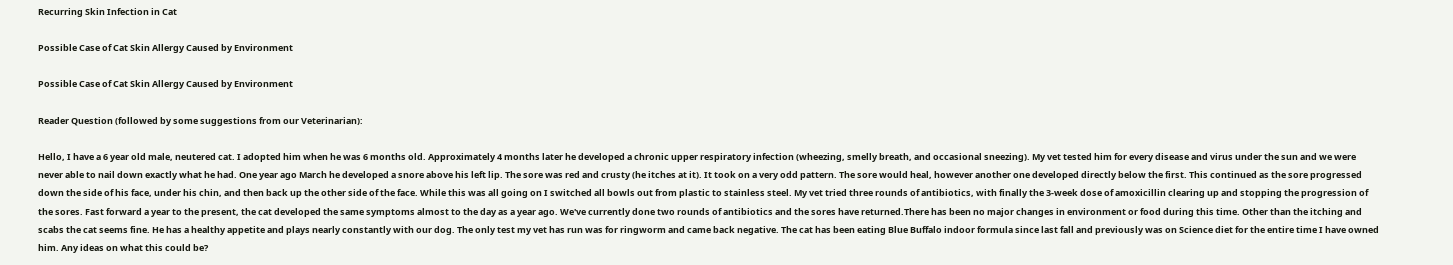Recurring Skin Infection in Cat

Possible Case of Cat Skin Allergy Caused by Environment

Possible Case of Cat Skin Allergy Caused by Environment

Reader Question (followed by some suggestions from our Veterinarian):

Hello, I have a 6 year old male, neutered cat. I adopted him when he was 6 months old. Approximately 4 months later he developed a chronic upper respiratory infection (wheezing, smelly breath, and occasional sneezing). My vet tested him for every disease and virus under the sun and we were never able to nail down exactly what he had. One year ago March he developed a snore above his left lip. The sore was red and crusty (he itches at it). It took on a very odd pattern. The sore would heal, however another one developed directly below the first. This continued as the sore progressed down the side of his face, under his chin, and then back up the other side of the face. While this was all going on I switched all bowls out from plastic to stainless steel. My vet tried three rounds of antibiotics, with finally the 3-week dose of amoxicillin clearing up and stopping the progression of the sores. Fast forward a year to the present, the cat developed the same symptoms almost to the day as a year ago. We've currently done two rounds of antibiotics and the sores have returned.There has been no major changes in environment or food during this time. Other than the itching and scabs the cat seems fine. He has a healthy appetite and plays nearly constantly with our dog. The only test my vet has run was for ringworm and came back negative. The cat has been eating Blue Buffalo indoor formula since last fall and previously was on Science diet for the entire time I have owned him. Any ideas on what this could be?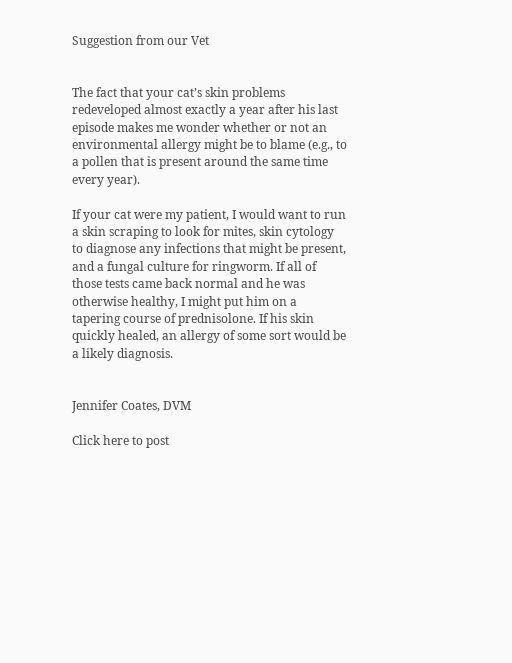Suggestion from our Vet


The fact that your cat’s skin problems redeveloped almost exactly a year after his last episode makes me wonder whether or not an environmental allergy might be to blame (e.g., to a pollen that is present around the same time every year).

If your cat were my patient, I would want to run a skin scraping to look for mites, skin cytology to diagnose any infections that might be present, and a fungal culture for ringworm. If all of those tests came back normal and he was otherwise healthy, I might put him on a tapering course of prednisolone. If his skin quickly healed, an allergy of some sort would be a likely diagnosis.


Jennifer Coates, DVM

Click here to post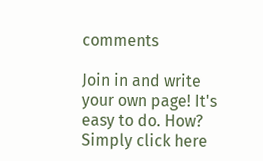comments

Join in and write your own page! It's easy to do. How? Simply click here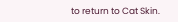to return to Cat Skin.